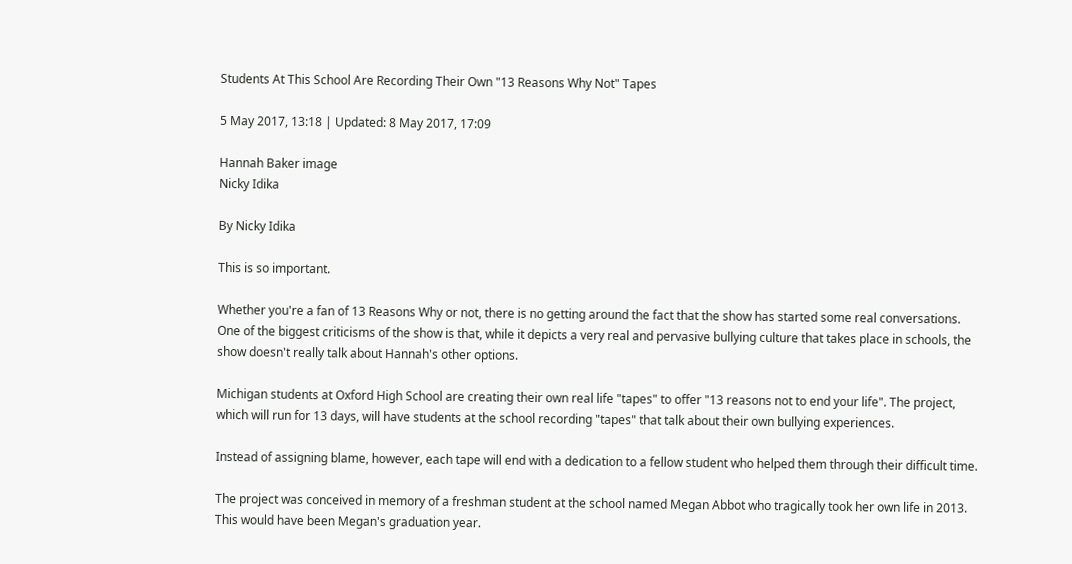Students At This School Are Recording Their Own "13 Reasons Why Not" Tapes

5 May 2017, 13:18 | Updated: 8 May 2017, 17:09

Hannah Baker image
Nicky Idika

By Nicky Idika

This is so important.

Whether you're a fan of 13 Reasons Why or not, there is no getting around the fact that the show has started some real conversations. One of the biggest criticisms of the show is that, while it depicts a very real and pervasive bullying culture that takes place in schools, the show doesn't really talk about Hannah's other options.

Michigan students at Oxford High School are creating their own real life "tapes" to offer "13 reasons not to end your life". The project, which will run for 13 days, will have students at the school recording "tapes" that talk about their own bullying experiences.

Instead of assigning blame, however, each tape will end with a dedication to a fellow student who helped them through their difficult time.

The project was conceived in memory of a freshman student at the school named Megan Abbot who tragically took her own life in 2013. This would have been Megan's graduation year.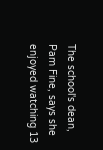The school's dean, Pam Fine, says she enjoyed watching 13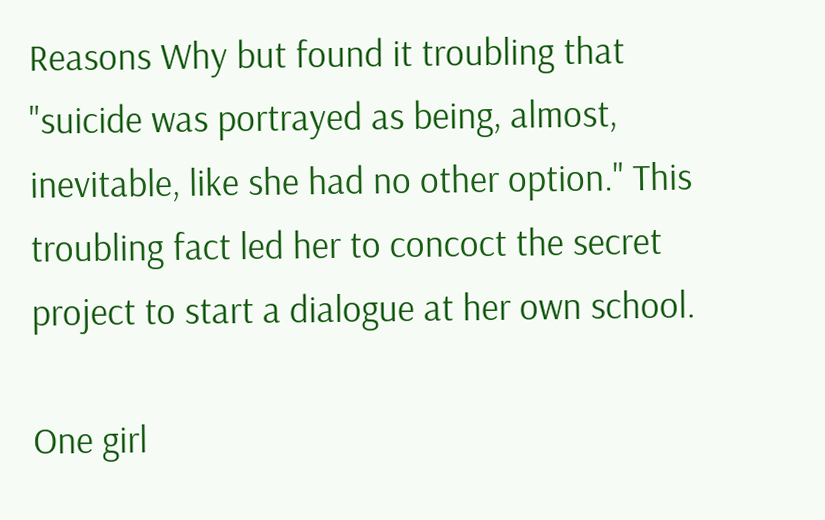Reasons Why but found it troubling that "suicide was portrayed as being, almost, inevitable, like she had no other option." This troubling fact led her to concoct the secret project to start a dialogue at her own school.

One girl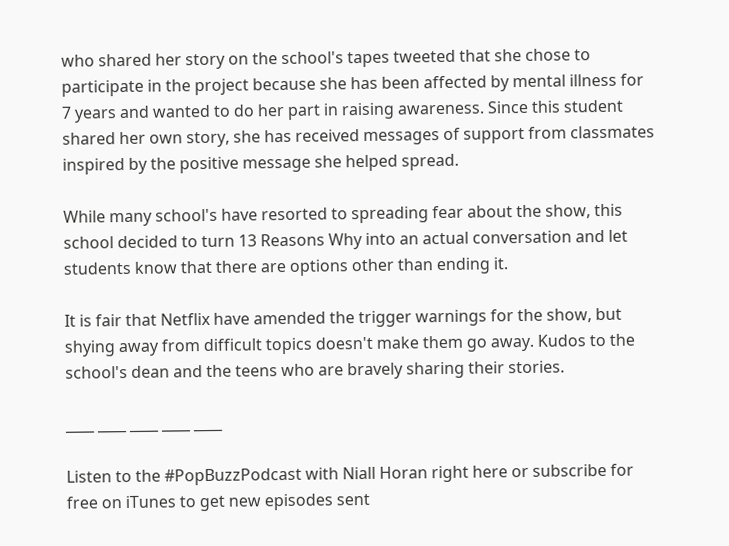who shared her story on the school's tapes tweeted that she chose to participate in the project because she has been affected by mental illness for 7 years and wanted to do her part in raising awareness. Since this student shared her own story, she has received messages of support from classmates inspired by the positive message she helped spread.

While many school's have resorted to spreading fear about the show, this school decided to turn 13 Reasons Why into an actual conversation and let students know that there are options other than ending it.

It is fair that Netflix have amended the trigger warnings for the show, but shying away from difficult topics doesn't make them go away. Kudos to the school's dean and the teens who are bravely sharing their stories.

____ ____ ____ ____ ____

Listen to the #PopBuzzPodcast with Niall Horan right here or subscribe for free on iTunes to get new episodes sent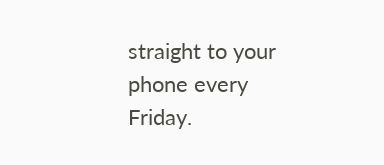straight to your phone every Friday.